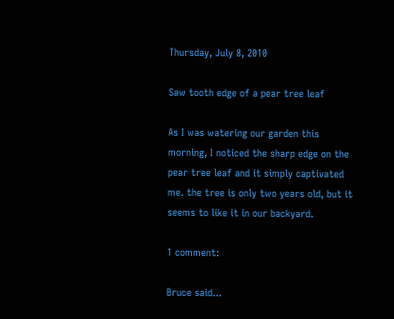Thursday, July 8, 2010

Saw tooth edge of a pear tree leaf

As I was watering our garden this morning, I noticed the sharp edge on the pear tree leaf and it simply captivated me. the tree is only two years old, but it seems to like it in our backyard.

1 comment:

Bruce said...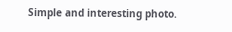Simple and interesting photo.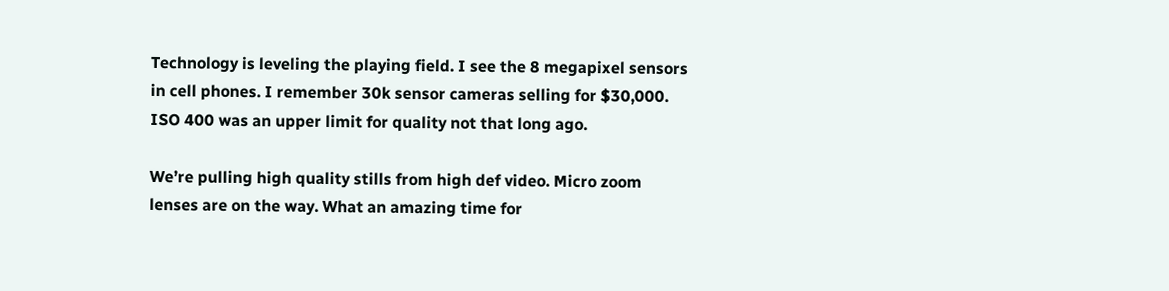Technology is leveling the playing field. I see the 8 megapixel sensors in cell phones. I remember 30k sensor cameras selling for $30,000. ISO 400 was an upper limit for quality not that long ago.

We’re pulling high quality stills from high def video. Micro zoom lenses are on the way. What an amazing time for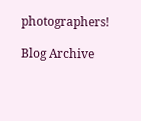photographers!

Blog Archive